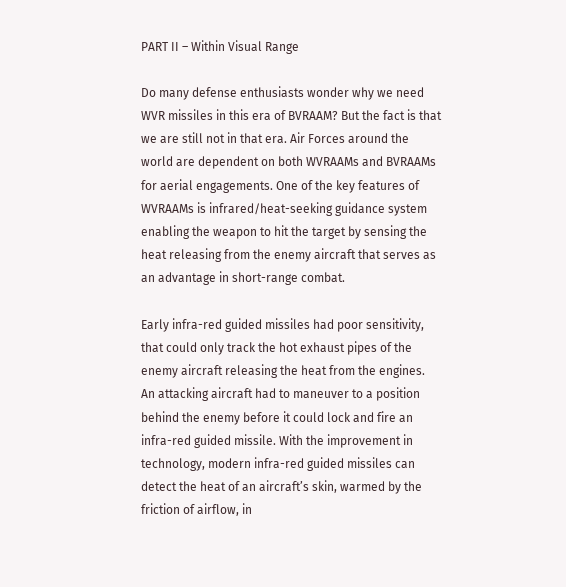PART II – Within Visual Range

Do many defense enthusiasts wonder why we need WVR missiles in this era of BVRAAM? But the fact is that we are still not in that era. Air Forces around the world are dependent on both WVRAAMs and BVRAAMs for aerial engagements. One of the key features of WVRAAMs is infrared/heat-seeking guidance system enabling the weapon to hit the target by sensing the heat releasing from the enemy aircraft that serves as an advantage in short-range combat.

Early infra-red guided missiles had poor sensitivity, that could only track the hot exhaust pipes of the enemy aircraft releasing the heat from the engines. An attacking aircraft had to maneuver to a position behind the enemy before it could lock and fire an infra-red guided missile. With the improvement in technology, modern infra-red guided missiles can detect the heat of an aircraft’s skin, warmed by the friction of airflow, in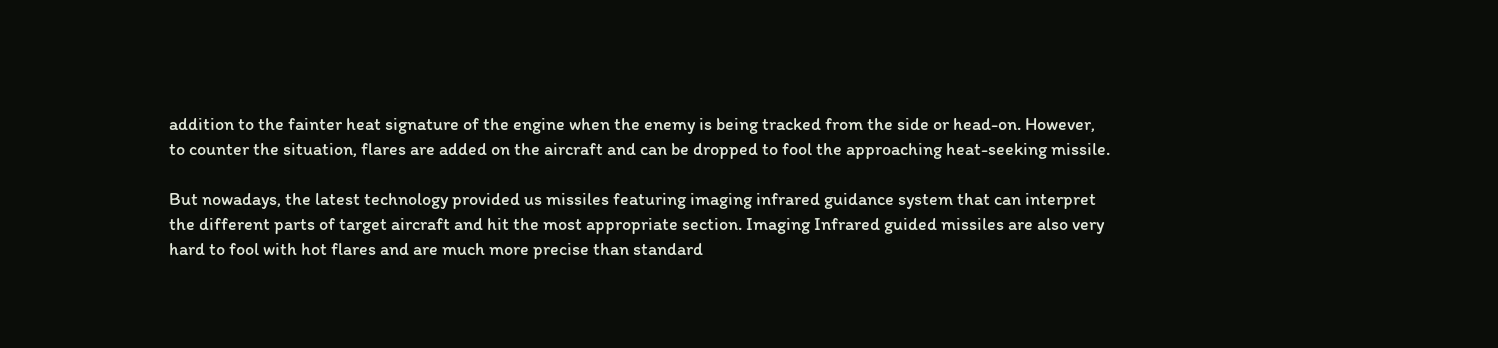addition to the fainter heat signature of the engine when the enemy is being tracked from the side or head-on. However, to counter the situation, flares are added on the aircraft and can be dropped to fool the approaching heat-seeking missile.

But nowadays, the latest technology provided us missiles featuring imaging infrared guidance system that can interpret the different parts of target aircraft and hit the most appropriate section. Imaging Infrared guided missiles are also very hard to fool with hot flares and are much more precise than standard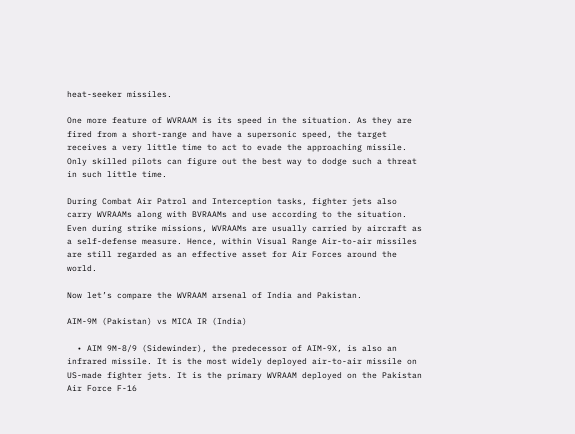heat-seeker missiles.

One more feature of WVRAAM is its speed in the situation. As they are fired from a short-range and have a supersonic speed, the target receives a very little time to act to evade the approaching missile. Only skilled pilots can figure out the best way to dodge such a threat in such little time.

During Combat Air Patrol and Interception tasks, fighter jets also carry WVRAAMs along with BVRAAMs and use according to the situation. Even during strike missions, WVRAAMs are usually carried by aircraft as a self-defense measure. Hence, within Visual Range Air-to-air missiles are still regarded as an effective asset for Air Forces around the world.

Now let’s compare the WVRAAM arsenal of India and Pakistan.

AIM-9M (Pakistan) vs MICA IR (India)

  • AIM 9M-8/9 (Sidewinder), the predecessor of AIM-9X, is also an infrared missile. It is the most widely deployed air-to-air missile on US-made fighter jets. It is the primary WVRAAM deployed on the Pakistan Air Force F-16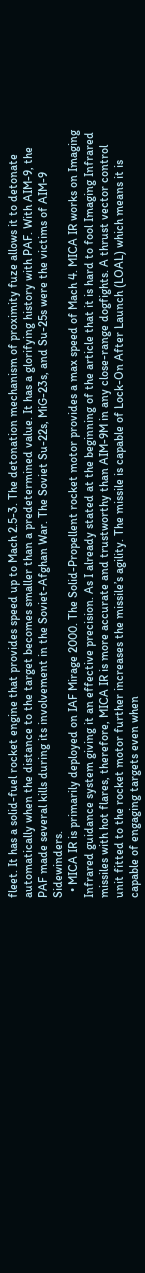fleet. It has a solid-fuel rocket engine that provides speed up to Mach 2.5-3. The detonation mechanism of proximity fuze allows it to detonate automatically when the distance to the target becomes smaller than a predetermined value. It has a glorifying history with PAF. With AIM-9, the PAF made several kills during its involvement in the Soviet-Afghan War. The Soviet Su-22s, MiG-23s, and Su-25s were the victims of AIM-9 Sidewinders.
  • MICA IR is primarily deployed on IAF Mirage 2000. The Solid-Propellent rocket motor provides a max speed of Mach 4. MICA IR works on Imaging Infrared guidance system giving it an effective precision. As I already stated at the beginning of the article that it is hard to fool Imaging Infrared missiles with hot flares, therefore, MICA IR is more accurate and trustworthy than AIM-9M in any close-range dogfights. A thrust vector control unit fitted to the rocket motor further increases the missile’s agility. The missile is capable of Lock-On After Launch (LOAL) which means it is capable of engaging targets even when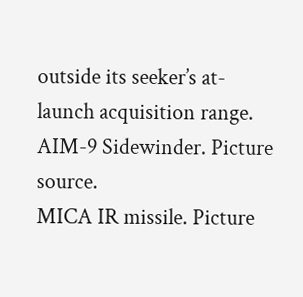outside its seeker’s at-launch acquisition range.
AIM-9 Sidewinder. Picture source.
MICA IR missile. Picture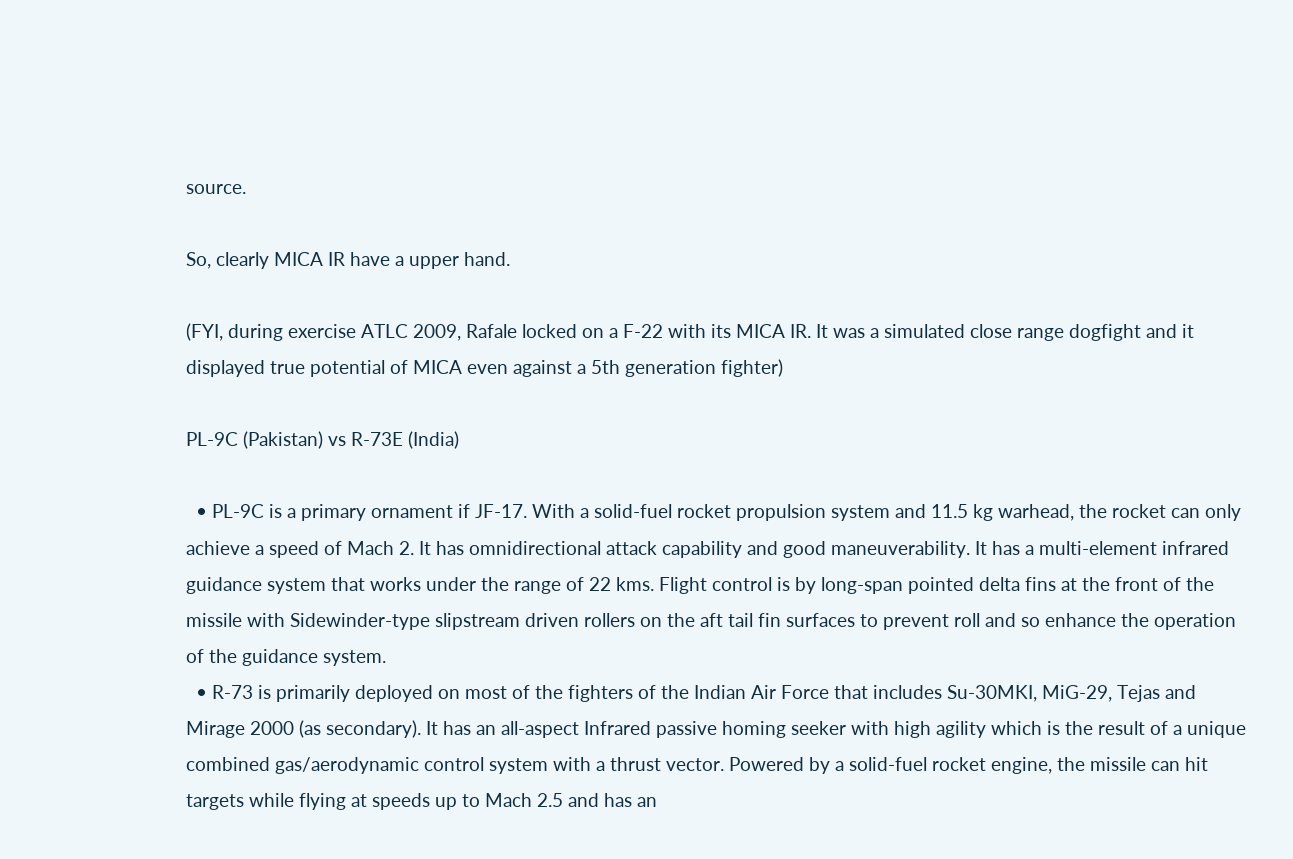source.

So, clearly MICA IR have a upper hand.

(FYI, during exercise ATLC 2009, Rafale locked on a F-22 with its MICA IR. It was a simulated close range dogfight and it displayed true potential of MICA even against a 5th generation fighter)

PL-9C (Pakistan) vs R-73E (India)

  • PL-9C is a primary ornament if JF-17. With a solid-fuel rocket propulsion system and 11.5 kg warhead, the rocket can only achieve a speed of Mach 2. It has omnidirectional attack capability and good maneuverability. It has a multi-element infrared guidance system that works under the range of 22 kms. Flight control is by long-span pointed delta fins at the front of the missile with Sidewinder-type slipstream driven rollers on the aft tail fin surfaces to prevent roll and so enhance the operation of the guidance system.
  • R-73 is primarily deployed on most of the fighters of the Indian Air Force that includes Su-30MKI, MiG-29, Tejas and Mirage 2000 (as secondary). It has an all-aspect Infrared passive homing seeker with high agility which is the result of a unique combined gas/aerodynamic control system with a thrust vector. Powered by a solid-fuel rocket engine, the missile can hit targets while flying at speeds up to Mach 2.5 and has an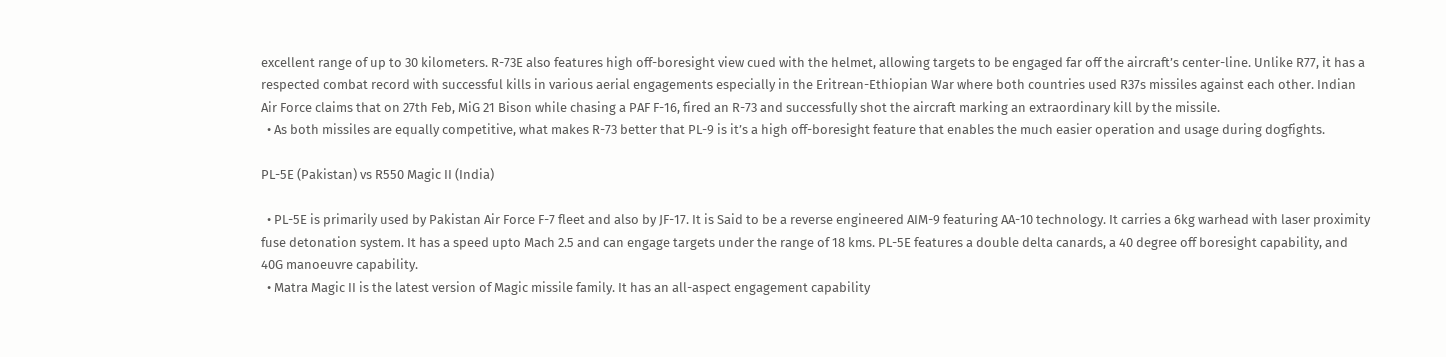excellent range of up to 30 kilometers. R-73E also features high off-boresight view cued with the helmet, allowing targets to be engaged far off the aircraft’s center-line. Unlike R77, it has a respected combat record with successful kills in various aerial engagements especially in the Eritrean-Ethiopian War where both countries used R37s missiles against each other. Indian Air Force claims that on 27th Feb, MiG 21 Bison while chasing a PAF F-16, fired an R-73 and successfully shot the aircraft marking an extraordinary kill by the missile.
  • As both missiles are equally competitive, what makes R-73 better that PL-9 is it’s a high off-boresight feature that enables the much easier operation and usage during dogfights.

PL-5E (Pakistan) vs R550 Magic II (India)

  • PL-5E is primarily used by Pakistan Air Force F-7 fleet and also by JF-17. It is Said to be a reverse engineered AIM-9 featuring AA-10 technology. It carries a 6kg warhead with laser proximity fuse detonation system. It has a speed upto Mach 2.5 and can engage targets under the range of 18 kms. PL-5E features a double delta canards, a 40 degree off boresight capability, and 40G manoeuvre capability.
  • Matra Magic II is the latest version of Magic missile family. It has an all-aspect engagement capability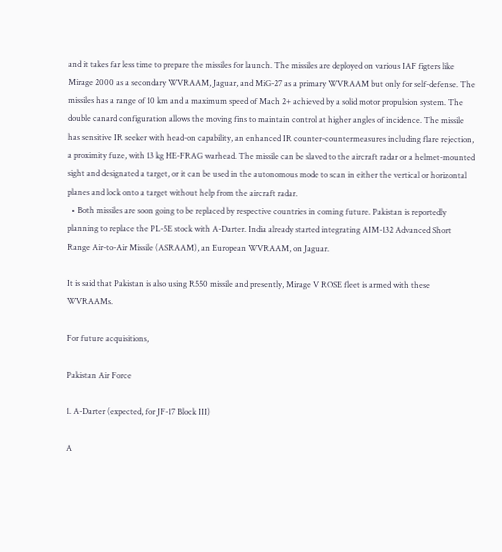and it takes far less time to prepare the missiles for launch. The missiles are deployed on various IAF figters like Mirage 2000 as a secondary WVRAAM, Jaguar, and MiG-27 as a primary WVRAAM but only for self-defense. The missiles has a range of 10 km and a maximum speed of Mach 2+ achieved by a solid motor propulsion system. The double canard configuration allows the moving fins to maintain control at higher angles of incidence. The missile has sensitive IR seeker with head-on capability, an enhanced IR counter-countermeasures including flare rejection, a proximity fuze, with 13 kg HE-FRAG warhead. The missile can be slaved to the aircraft radar or a helmet-mounted sight and designated a target, or it can be used in the autonomous mode to scan in either the vertical or horizontal planes and lock onto a target without help from the aircraft radar.
  • Both missiles are soon going to be replaced by respective countries in coming future. Pakistan is reportedly planning to replace the PL-5E stock with A-Darter. India already started integrating AIM-132 Advanced Short Range Air-to-Air Missile (ASRAAM), an European WVRAAM, on Jaguar.

It is said that Pakistan is also using R550 missile and presently, Mirage V ROSE fleet is armed with these WVRAAMs.

For future acquisitions,

Pakistan Air Force

1. A-Darter (expected, for JF-17 Block III)

A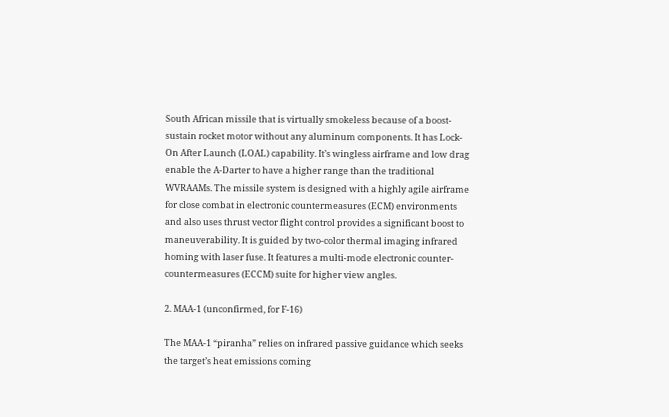South African missile that is virtually smokeless because of a boost-sustain rocket motor without any aluminum components. It has Lock-On After Launch (LOAL) capability. It’s wingless airframe and low drag enable the A-Darter to have a higher range than the traditional WVRAAMs. The missile system is designed with a highly agile airframe for close combat in electronic countermeasures (ECM) environments and also uses thrust vector flight control provides a significant boost to maneuverability. It is guided by two-color thermal imaging infrared homing with laser fuse. It features a multi-mode electronic counter-countermeasures (ECCM) suite for higher view angles.

2. MAA-1 (unconfirmed, for F-16)

The MAA-1 “piranha” relies on infrared passive guidance which seeks the target’s heat emissions coming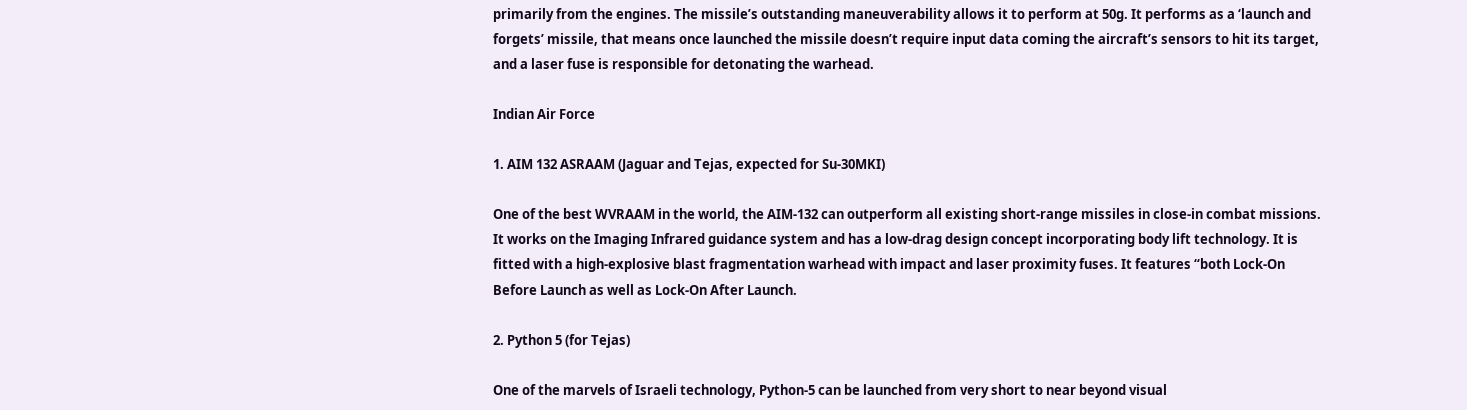primarily from the engines. The missile’s outstanding maneuverability allows it to perform at 50g. It performs as a ‘launch and forgets’ missile, that means once launched the missile doesn’t require input data coming the aircraft’s sensors to hit its target, and a laser fuse is responsible for detonating the warhead.

Indian Air Force

1. AIM 132 ASRAAM (Jaguar and Tejas, expected for Su-30MKI)

One of the best WVRAAM in the world, the AIM-132 can outperform all existing short-range missiles in close-in combat missions. It works on the Imaging Infrared guidance system and has a low-drag design concept incorporating body lift technology. It is fitted with a high-explosive blast fragmentation warhead with impact and laser proximity fuses. It features “both Lock-On Before Launch as well as Lock-On After Launch.

2. Python 5 (for Tejas)

One of the marvels of Israeli technology, Python-5 can be launched from very short to near beyond visual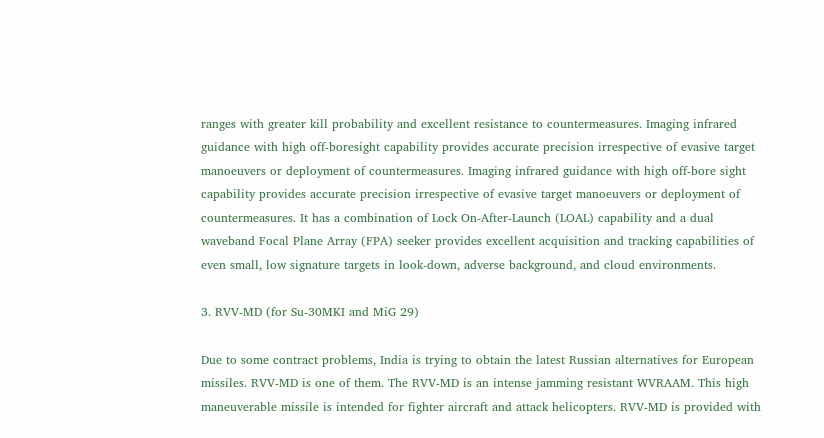ranges with greater kill probability and excellent resistance to countermeasures. Imaging infrared guidance with high off-boresight capability provides accurate precision irrespective of evasive target manoeuvers or deployment of countermeasures. Imaging infrared guidance with high off-bore sight capability provides accurate precision irrespective of evasive target manoeuvers or deployment of countermeasures. It has a combination of Lock On-After-Launch (LOAL) capability and a dual waveband Focal Plane Array (FPA) seeker provides excellent acquisition and tracking capabilities of even small, low signature targets in look-down, adverse background, and cloud environments.

3. RVV-MD (for Su-30MKI and MiG 29)

Due to some contract problems, India is trying to obtain the latest Russian alternatives for European missiles. RVV-MD is one of them. The RVV-MD is an intense jamming resistant WVRAAM. This high maneuverable missile is intended for fighter aircraft and attack helicopters. RVV-MD is provided with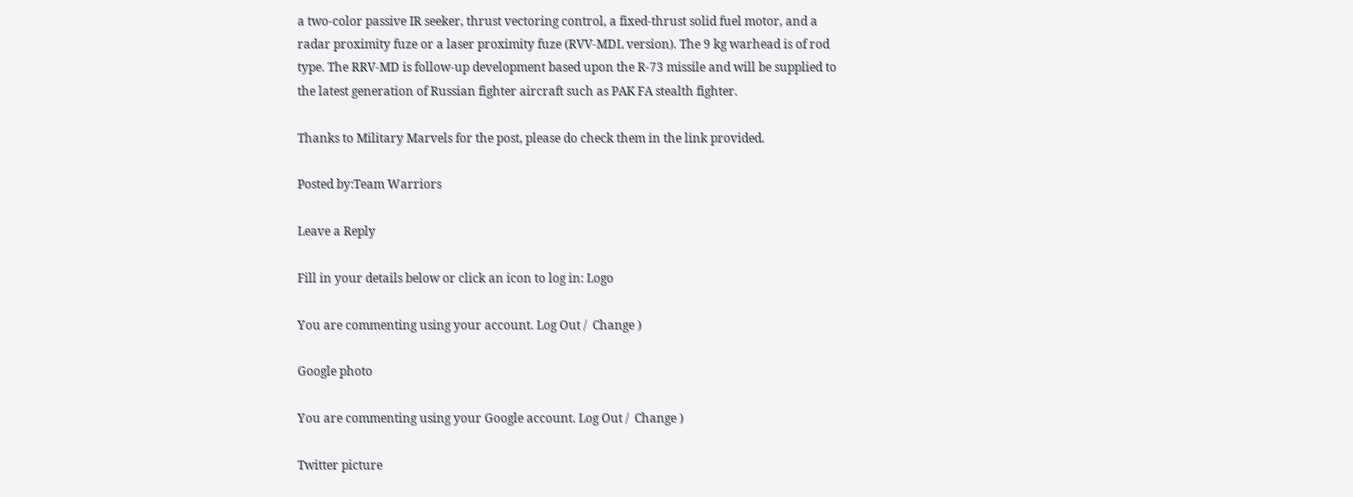a two-color passive IR seeker, thrust vectoring control, a fixed-thrust solid fuel motor, and a radar proximity fuze or a laser proximity fuze (RVV-MDL version). The 9 kg warhead is of rod type. The RRV-MD is follow-up development based upon the R-73 missile and will be supplied to the latest generation of Russian fighter aircraft such as PAK FA stealth fighter.

Thanks to Military Marvels for the post, please do check them in the link provided.

Posted by:Team Warriors

Leave a Reply

Fill in your details below or click an icon to log in: Logo

You are commenting using your account. Log Out /  Change )

Google photo

You are commenting using your Google account. Log Out /  Change )

Twitter picture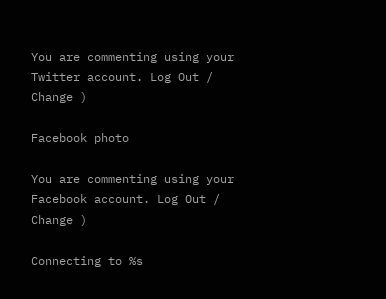You are commenting using your Twitter account. Log Out /  Change )

Facebook photo

You are commenting using your Facebook account. Log Out /  Change )

Connecting to %s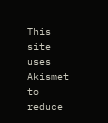This site uses Akismet to reduce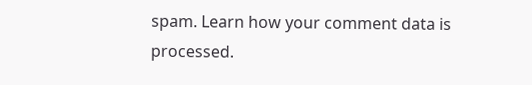spam. Learn how your comment data is processed.